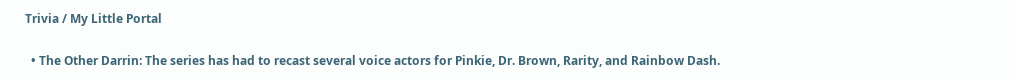Trivia / My Little Portal

  • The Other Darrin: The series has had to recast several voice actors for Pinkie, Dr. Brown, Rarity, and Rainbow Dash.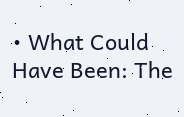• What Could Have Been: The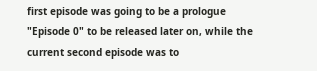first episode was going to be a prologue "Episode 0" to be released later on, while the current second episode was to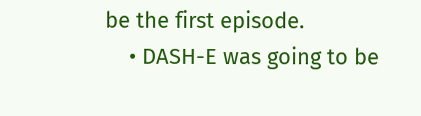be the first episode.
    • DASH-E was going to be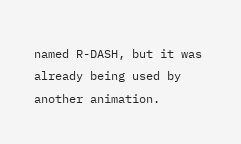named R-DASH, but it was already being used by another animation.